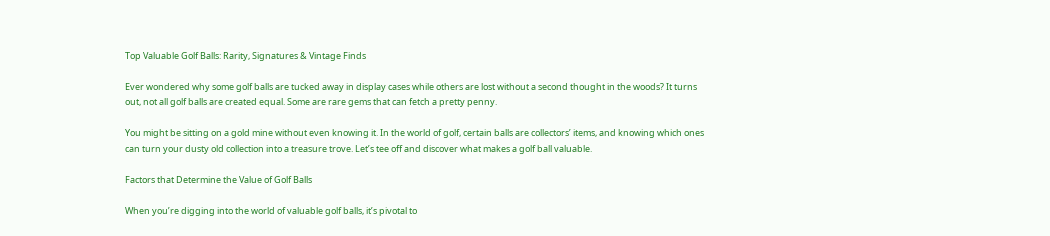Top Valuable Golf Balls: Rarity, Signatures & Vintage Finds

Ever wondered why some golf balls are tucked away in display cases while others are lost without a second thought in the woods? It turns out, not all golf balls are created equal. Some are rare gems that can fetch a pretty penny.

You might be sitting on a gold mine without even knowing it. In the world of golf, certain balls are collectors’ items, and knowing which ones can turn your dusty old collection into a treasure trove. Let’s tee off and discover what makes a golf ball valuable.

Factors that Determine the Value of Golf Balls

When you’re digging into the world of valuable golf balls, it’s pivotal to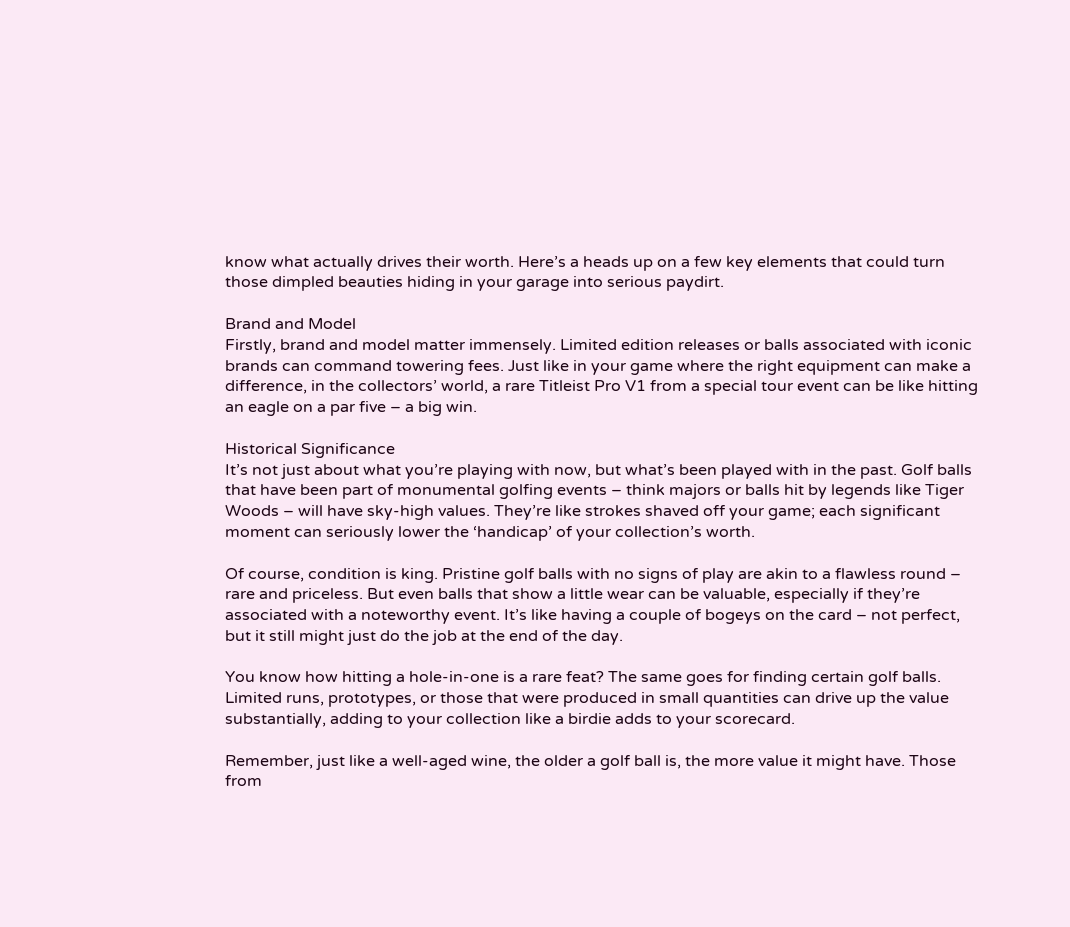know what actually drives their worth. Here’s a heads up on a few key elements that could turn those dimpled beauties hiding in your garage into serious paydirt.

Brand and Model
Firstly, brand and model matter immensely. Limited edition releases or balls associated with iconic brands can command towering fees. Just like in your game where the right equipment can make a difference, in the collectors’ world, a rare Titleist Pro V1 from a special tour event can be like hitting an eagle on a par five – a big win.

Historical Significance
It’s not just about what you’re playing with now, but what’s been played with in the past. Golf balls that have been part of monumental golfing events – think majors or balls hit by legends like Tiger Woods – will have sky-high values. They’re like strokes shaved off your game; each significant moment can seriously lower the ‘handicap’ of your collection’s worth.

Of course, condition is king. Pristine golf balls with no signs of play are akin to a flawless round – rare and priceless. But even balls that show a little wear can be valuable, especially if they’re associated with a noteworthy event. It’s like having a couple of bogeys on the card – not perfect, but it still might just do the job at the end of the day.

You know how hitting a hole-in-one is a rare feat? The same goes for finding certain golf balls. Limited runs, prototypes, or those that were produced in small quantities can drive up the value substantially, adding to your collection like a birdie adds to your scorecard.

Remember, just like a well-aged wine, the older a golf ball is, the more value it might have. Those from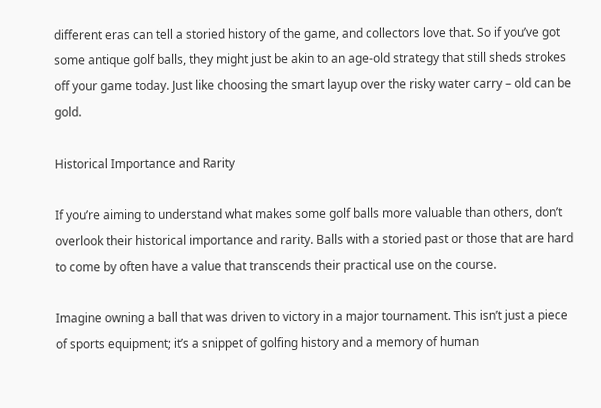different eras can tell a storied history of the game, and collectors love that. So if you’ve got some antique golf balls, they might just be akin to an age-old strategy that still sheds strokes off your game today. Just like choosing the smart layup over the risky water carry – old can be gold.

Historical Importance and Rarity

If you’re aiming to understand what makes some golf balls more valuable than others, don’t overlook their historical importance and rarity. Balls with a storied past or those that are hard to come by often have a value that transcends their practical use on the course.

Imagine owning a ball that was driven to victory in a major tournament. This isn’t just a piece of sports equipment; it’s a snippet of golfing history and a memory of human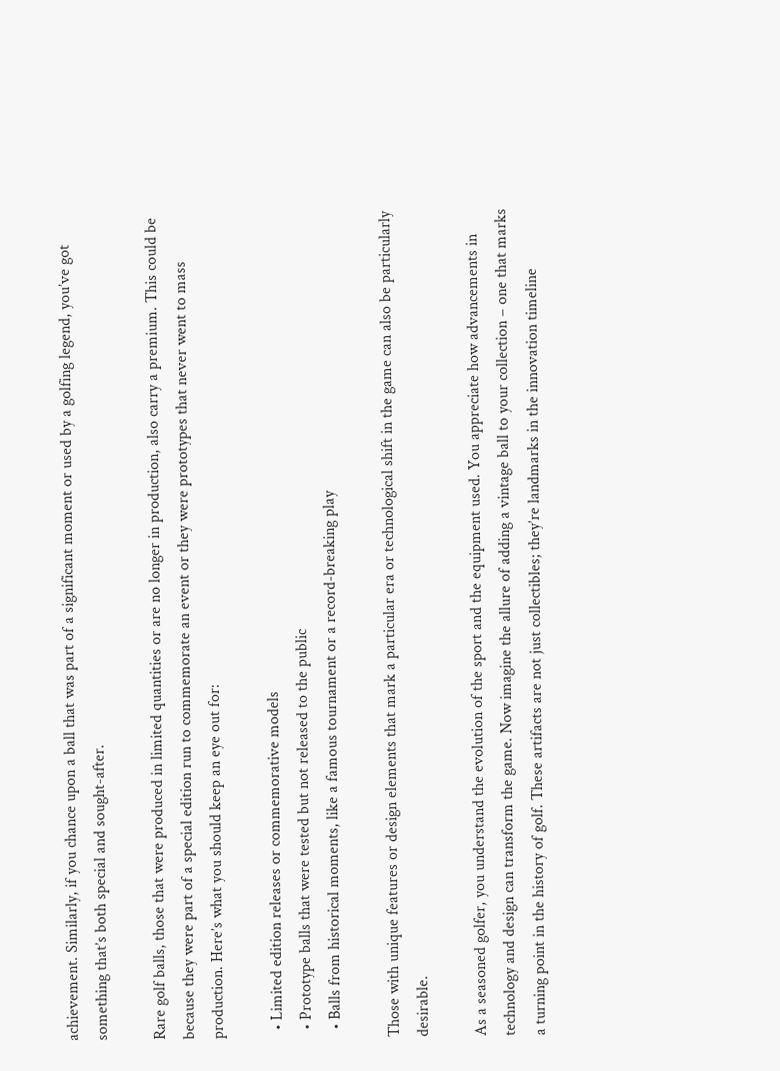achievement. Similarly, if you chance upon a ball that was part of a significant moment or used by a golfing legend, you’ve got something that’s both special and sought-after.

Rare golf balls, those that were produced in limited quantities or are no longer in production, also carry a premium. This could be because they were part of a special edition run to commemorate an event or they were prototypes that never went to mass production. Here’s what you should keep an eye out for:

  • Limited edition releases or commemorative models
  • Prototype balls that were tested but not released to the public
  • Balls from historical moments, like a famous tournament or a record-breaking play

Those with unique features or design elements that mark a particular era or technological shift in the game can also be particularly desirable.

As a seasoned golfer, you understand the evolution of the sport and the equipment used. You appreciate how advancements in technology and design can transform the game. Now imagine the allure of adding a vintage ball to your collection – one that marks a turning point in the history of golf. These artifacts are not just collectibles; they’re landmarks in the innovation timeline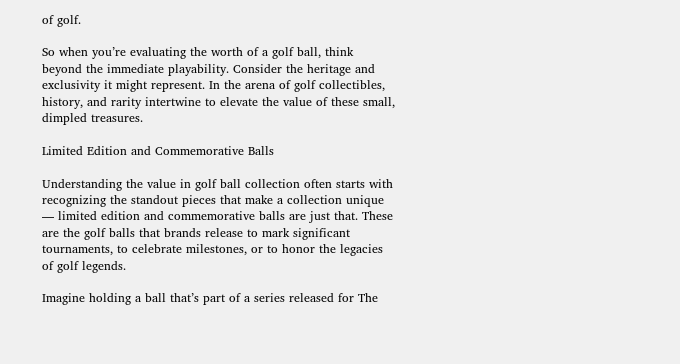of golf.

So when you’re evaluating the worth of a golf ball, think beyond the immediate playability. Consider the heritage and exclusivity it might represent. In the arena of golf collectibles, history, and rarity intertwine to elevate the value of these small, dimpled treasures.

Limited Edition and Commemorative Balls

Understanding the value in golf ball collection often starts with recognizing the standout pieces that make a collection unique — limited edition and commemorative balls are just that. These are the golf balls that brands release to mark significant tournaments, to celebrate milestones, or to honor the legacies of golf legends.

Imagine holding a ball that’s part of a series released for The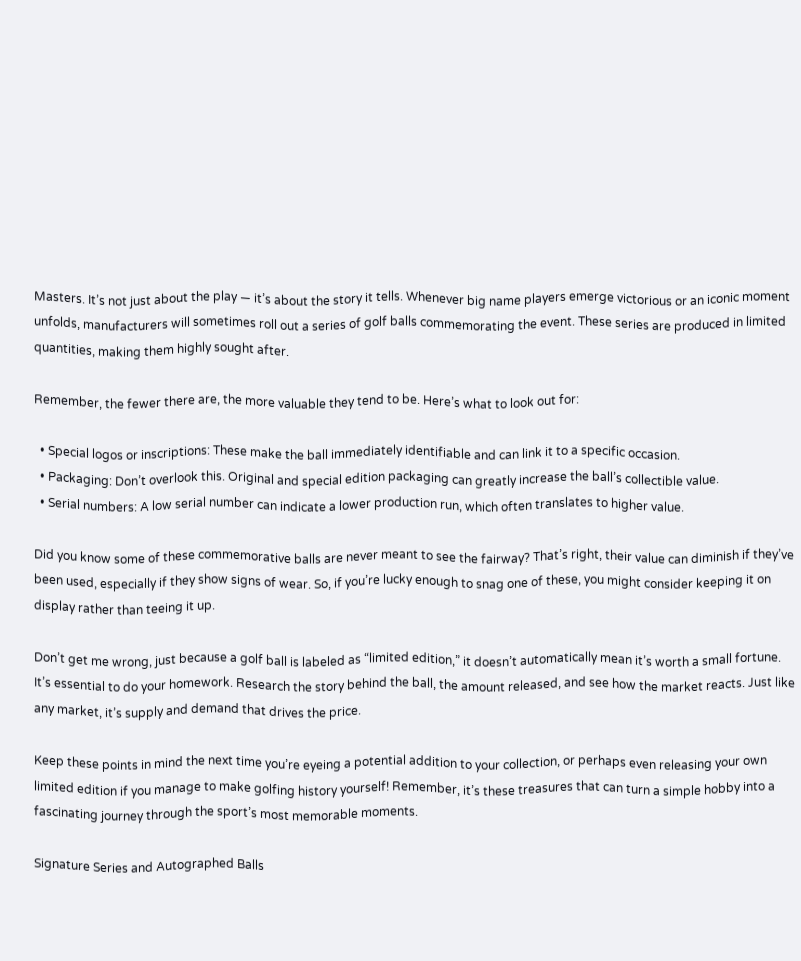Masters. It’s not just about the play — it’s about the story it tells. Whenever big name players emerge victorious or an iconic moment unfolds, manufacturers will sometimes roll out a series of golf balls commemorating the event. These series are produced in limited quantities, making them highly sought after.

Remember, the fewer there are, the more valuable they tend to be. Here’s what to look out for:

  • Special logos or inscriptions: These make the ball immediately identifiable and can link it to a specific occasion.
  • Packaging: Don’t overlook this. Original and special edition packaging can greatly increase the ball’s collectible value.
  • Serial numbers: A low serial number can indicate a lower production run, which often translates to higher value.

Did you know some of these commemorative balls are never meant to see the fairway? That’s right, their value can diminish if they’ve been used, especially if they show signs of wear. So, if you’re lucky enough to snag one of these, you might consider keeping it on display rather than teeing it up.

Don’t get me wrong, just because a golf ball is labeled as “limited edition,” it doesn’t automatically mean it’s worth a small fortune. It’s essential to do your homework. Research the story behind the ball, the amount released, and see how the market reacts. Just like any market, it’s supply and demand that drives the price.

Keep these points in mind the next time you’re eyeing a potential addition to your collection, or perhaps even releasing your own limited edition if you manage to make golfing history yourself! Remember, it’s these treasures that can turn a simple hobby into a fascinating journey through the sport’s most memorable moments.

Signature Series and Autographed Balls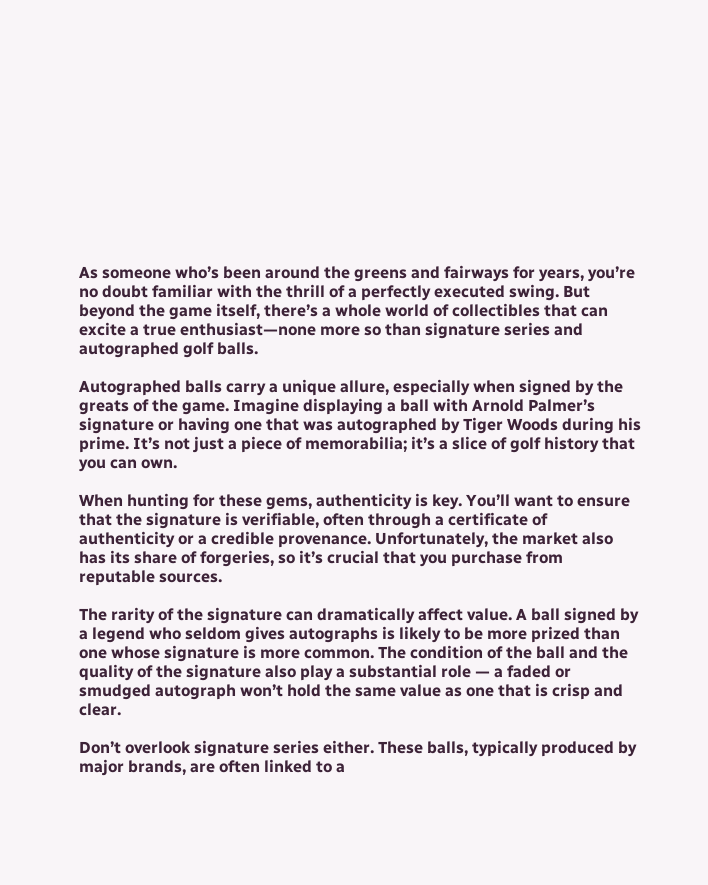As someone who’s been around the greens and fairways for years, you’re no doubt familiar with the thrill of a perfectly executed swing. But beyond the game itself, there’s a whole world of collectibles that can excite a true enthusiast—none more so than signature series and autographed golf balls.

Autographed balls carry a unique allure, especially when signed by the greats of the game. Imagine displaying a ball with Arnold Palmer’s signature or having one that was autographed by Tiger Woods during his prime. It’s not just a piece of memorabilia; it’s a slice of golf history that you can own.

When hunting for these gems, authenticity is key. You’ll want to ensure that the signature is verifiable, often through a certificate of authenticity or a credible provenance. Unfortunately, the market also has its share of forgeries, so it’s crucial that you purchase from reputable sources.

The rarity of the signature can dramatically affect value. A ball signed by a legend who seldom gives autographs is likely to be more prized than one whose signature is more common. The condition of the ball and the quality of the signature also play a substantial role — a faded or smudged autograph won’t hold the same value as one that is crisp and clear.

Don’t overlook signature series either. These balls, typically produced by major brands, are often linked to a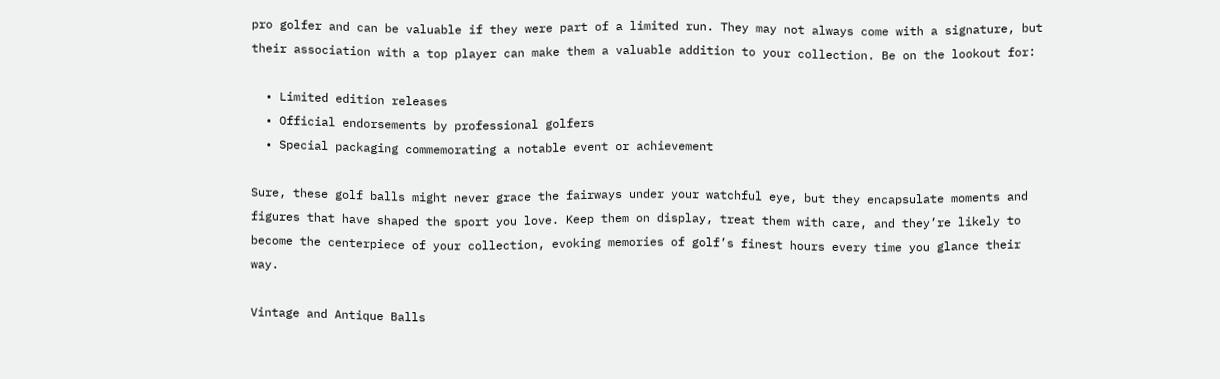pro golfer and can be valuable if they were part of a limited run. They may not always come with a signature, but their association with a top player can make them a valuable addition to your collection. Be on the lookout for:

  • Limited edition releases
  • Official endorsements by professional golfers
  • Special packaging commemorating a notable event or achievement

Sure, these golf balls might never grace the fairways under your watchful eye, but they encapsulate moments and figures that have shaped the sport you love. Keep them on display, treat them with care, and they’re likely to become the centerpiece of your collection, evoking memories of golf’s finest hours every time you glance their way.

Vintage and Antique Balls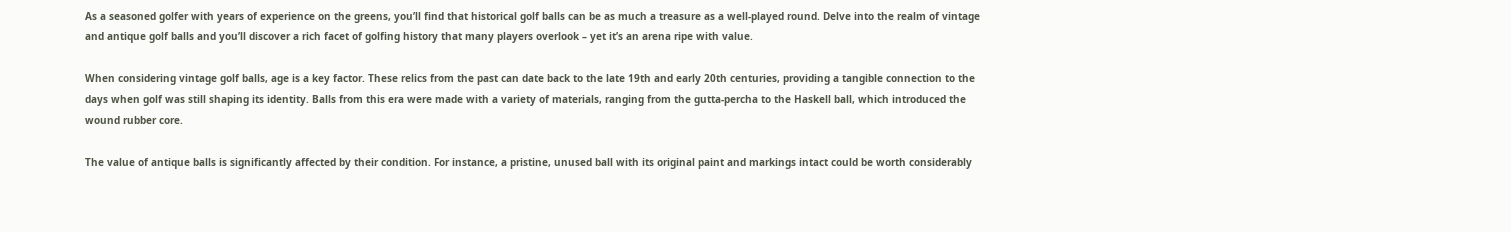As a seasoned golfer with years of experience on the greens, you’ll find that historical golf balls can be as much a treasure as a well-played round. Delve into the realm of vintage and antique golf balls and you’ll discover a rich facet of golfing history that many players overlook – yet it’s an arena ripe with value.

When considering vintage golf balls, age is a key factor. These relics from the past can date back to the late 19th and early 20th centuries, providing a tangible connection to the days when golf was still shaping its identity. Balls from this era were made with a variety of materials, ranging from the gutta-percha to the Haskell ball, which introduced the wound rubber core.

The value of antique balls is significantly affected by their condition. For instance, a pristine, unused ball with its original paint and markings intact could be worth considerably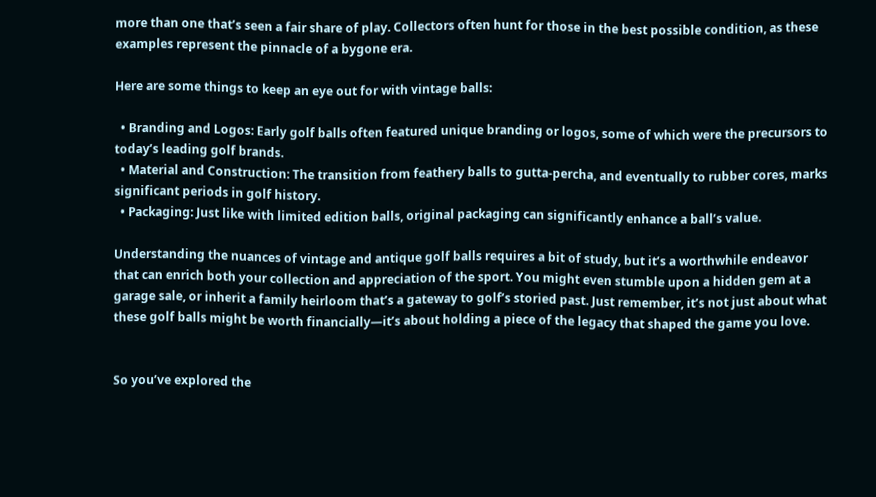more than one that’s seen a fair share of play. Collectors often hunt for those in the best possible condition, as these examples represent the pinnacle of a bygone era.

Here are some things to keep an eye out for with vintage balls:

  • Branding and Logos: Early golf balls often featured unique branding or logos, some of which were the precursors to today’s leading golf brands.
  • Material and Construction: The transition from feathery balls to gutta-percha, and eventually to rubber cores, marks significant periods in golf history.
  • Packaging: Just like with limited edition balls, original packaging can significantly enhance a ball’s value.

Understanding the nuances of vintage and antique golf balls requires a bit of study, but it’s a worthwhile endeavor that can enrich both your collection and appreciation of the sport. You might even stumble upon a hidden gem at a garage sale, or inherit a family heirloom that’s a gateway to golf’s storied past. Just remember, it’s not just about what these golf balls might be worth financially—it’s about holding a piece of the legacy that shaped the game you love.


So you’ve explored the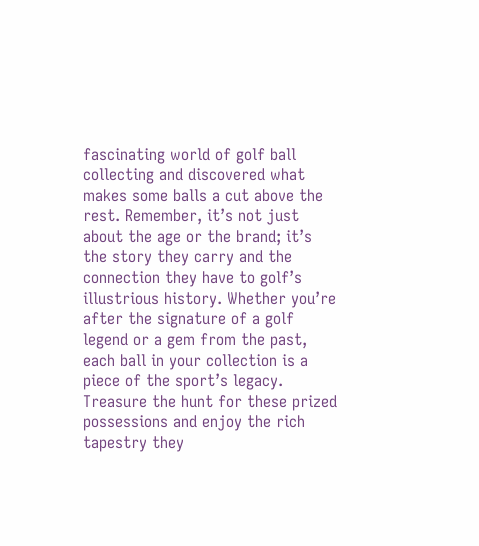fascinating world of golf ball collecting and discovered what makes some balls a cut above the rest. Remember, it’s not just about the age or the brand; it’s the story they carry and the connection they have to golf’s illustrious history. Whether you’re after the signature of a golf legend or a gem from the past, each ball in your collection is a piece of the sport’s legacy. Treasure the hunt for these prized possessions and enjoy the rich tapestry they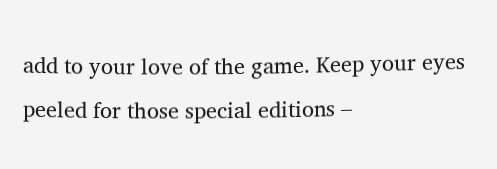add to your love of the game. Keep your eyes peeled for those special editions –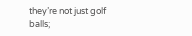they’re not just golf balls;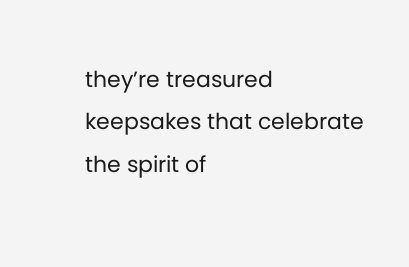they’re treasured keepsakes that celebrate the spirit of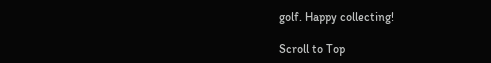golf. Happy collecting!

Scroll to Top